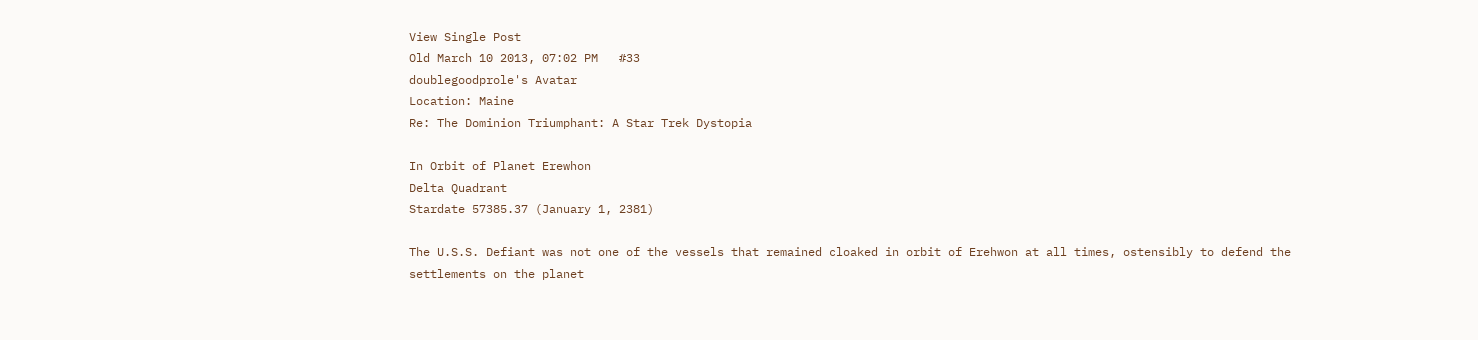View Single Post
Old March 10 2013, 07:02 PM   #33
doublegoodprole's Avatar
Location: Maine
Re: The Dominion Triumphant: A Star Trek Dystopia

In Orbit of Planet Erewhon
Delta Quadrant
Stardate 57385.37 (January 1, 2381)

The U.S.S. Defiant was not one of the vessels that remained cloaked in orbit of Erehwon at all times, ostensibly to defend the settlements on the planet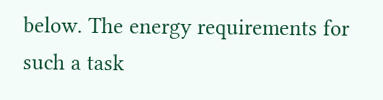below. The energy requirements for such a task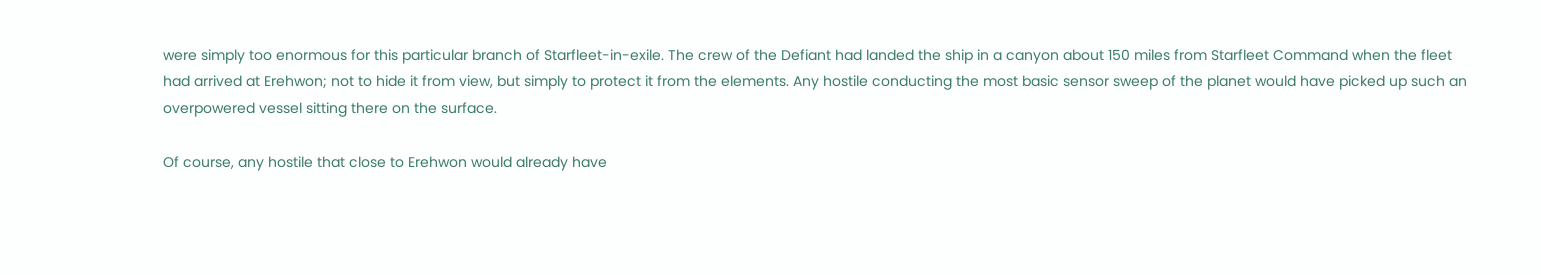were simply too enormous for this particular branch of Starfleet-in-exile. The crew of the Defiant had landed the ship in a canyon about 150 miles from Starfleet Command when the fleet had arrived at Erehwon; not to hide it from view, but simply to protect it from the elements. Any hostile conducting the most basic sensor sweep of the planet would have picked up such an overpowered vessel sitting there on the surface.

Of course, any hostile that close to Erehwon would already have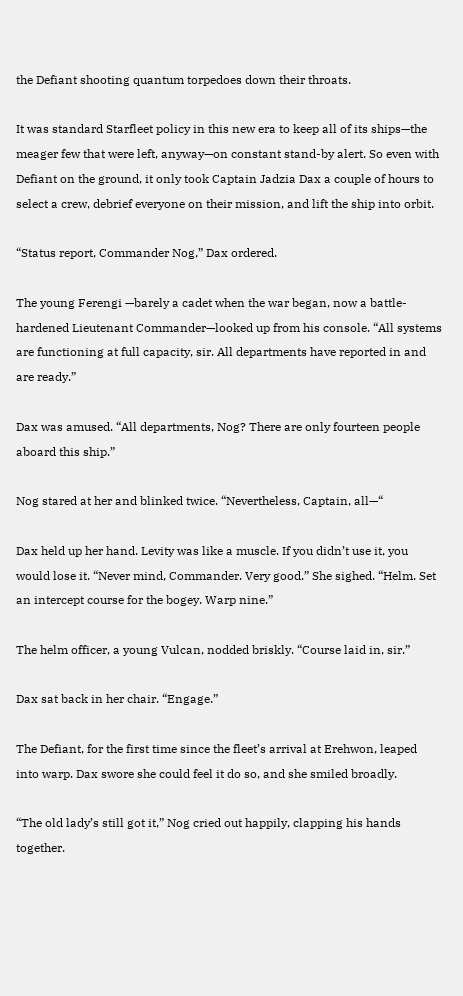the Defiant shooting quantum torpedoes down their throats.

It was standard Starfleet policy in this new era to keep all of its ships—the meager few that were left, anyway—on constant stand-by alert. So even with Defiant on the ground, it only took Captain Jadzia Dax a couple of hours to select a crew, debrief everyone on their mission, and lift the ship into orbit.

“Status report, Commander Nog,” Dax ordered.

The young Ferengi —barely a cadet when the war began, now a battle-hardened Lieutenant Commander—looked up from his console. “All systems are functioning at full capacity, sir. All departments have reported in and are ready.”

Dax was amused. “All departments, Nog? There are only fourteen people aboard this ship.”

Nog stared at her and blinked twice. “Nevertheless, Captain, all—“

Dax held up her hand. Levity was like a muscle. If you didn’t use it, you would lose it. “Never mind, Commander. Very good.” She sighed. “Helm. Set an intercept course for the bogey. Warp nine.”

The helm officer, a young Vulcan, nodded briskly. “Course laid in, sir.”

Dax sat back in her chair. “Engage.”

The Defiant, for the first time since the fleet’s arrival at Erehwon, leaped into warp. Dax swore she could feel it do so, and she smiled broadly.

“The old lady’s still got it,” Nog cried out happily, clapping his hands together.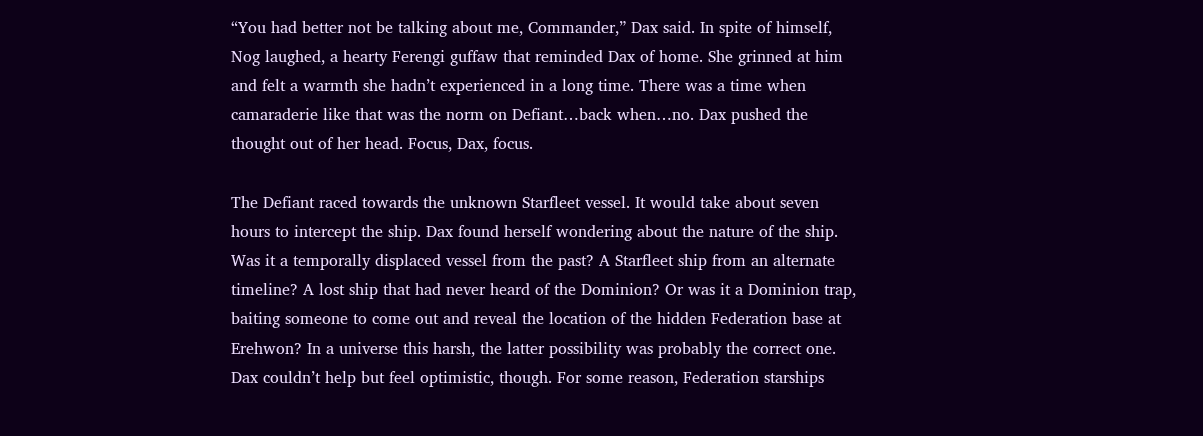“You had better not be talking about me, Commander,” Dax said. In spite of himself, Nog laughed, a hearty Ferengi guffaw that reminded Dax of home. She grinned at him and felt a warmth she hadn’t experienced in a long time. There was a time when camaraderie like that was the norm on Defiant…back when…no. Dax pushed the thought out of her head. Focus, Dax, focus.

The Defiant raced towards the unknown Starfleet vessel. It would take about seven hours to intercept the ship. Dax found herself wondering about the nature of the ship. Was it a temporally displaced vessel from the past? A Starfleet ship from an alternate timeline? A lost ship that had never heard of the Dominion? Or was it a Dominion trap, baiting someone to come out and reveal the location of the hidden Federation base at Erehwon? In a universe this harsh, the latter possibility was probably the correct one. Dax couldn’t help but feel optimistic, though. For some reason, Federation starships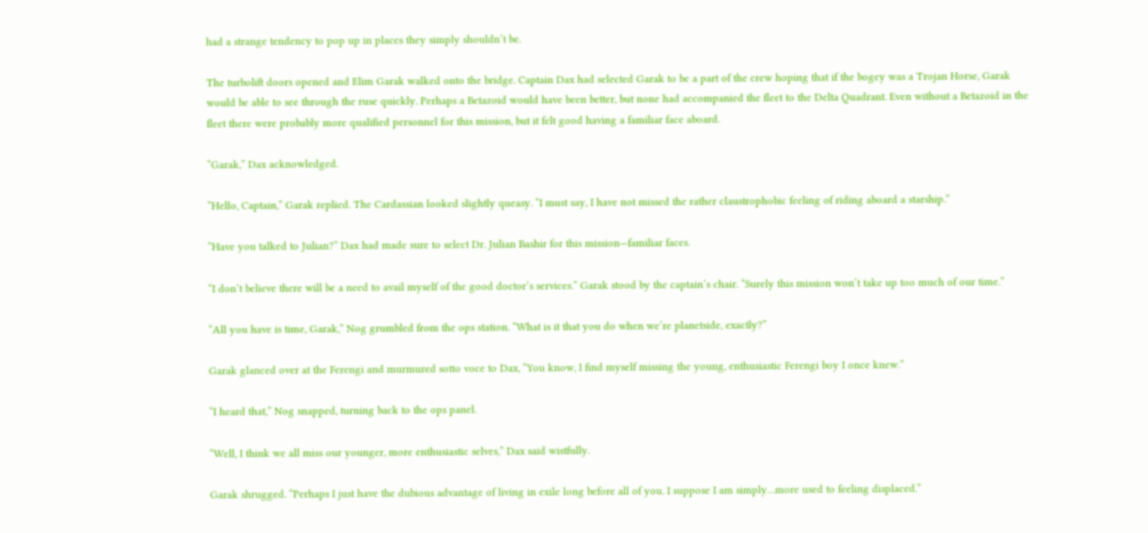had a strange tendency to pop up in places they simply shouldn’t be.

The turbolift doors opened and Elim Garak walked onto the bridge. Captain Dax had selected Garak to be a part of the crew hoping that if the bogey was a Trojan Horse, Garak would be able to see through the ruse quickly. Perhaps a Betazoid would have been better, but none had accompanied the fleet to the Delta Quadrant. Even without a Betazoid in the fleet there were probably more qualified personnel for this mission, but it felt good having a familiar face aboard.

“Garak,” Dax acknowledged.

“Hello, Captain,” Garak replied. The Cardassian looked slightly queasy. “I must say, I have not missed the rather claustrophobic feeling of riding aboard a starship.”

“Have you talked to Julian?” Dax had made sure to select Dr. Julian Bashir for this mission—familiar faces.

“I don’t believe there will be a need to avail myself of the good doctor’s services.” Garak stood by the captain’s chair. “Surely this mission won’t take up too much of our time.”

“All you have is time, Garak,” Nog grumbled from the ops station. “What is it that you do when we’re planetside, exactly?”

Garak glanced over at the Ferengi and murmured sotto voce to Dax, “You know, I find myself missing the young, enthusiastic Ferengi boy I once knew.”

“I heard that,” Nog snapped, turning back to the ops panel.

“Well, I think we all miss our younger, more enthusiastic selves,” Dax said wistfully.

Garak shrugged. “Perhaps I just have the dubious advantage of living in exile long before all of you. I suppose I am simply…more used to feeling displaced.”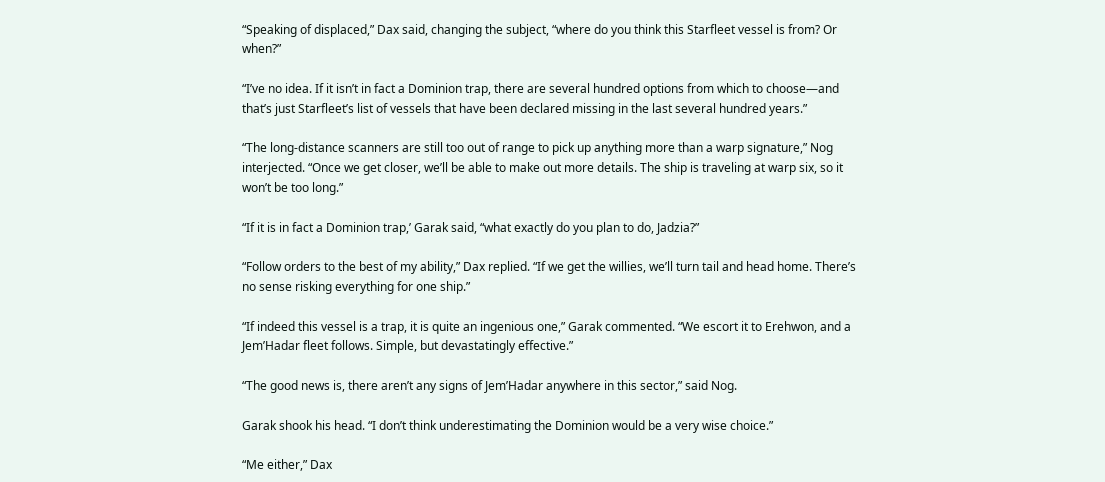“Speaking of displaced,” Dax said, changing the subject, “where do you think this Starfleet vessel is from? Or when?”

“I’ve no idea. If it isn’t in fact a Dominion trap, there are several hundred options from which to choose—and that’s just Starfleet’s list of vessels that have been declared missing in the last several hundred years.”

“The long-distance scanners are still too out of range to pick up anything more than a warp signature,” Nog interjected. “Once we get closer, we’ll be able to make out more details. The ship is traveling at warp six, so it won’t be too long.”

“If it is in fact a Dominion trap,’ Garak said, “what exactly do you plan to do, Jadzia?”

“Follow orders to the best of my ability,” Dax replied. “If we get the willies, we’ll turn tail and head home. There’s no sense risking everything for one ship.”

“If indeed this vessel is a trap, it is quite an ingenious one,” Garak commented. “We escort it to Erehwon, and a Jem’Hadar fleet follows. Simple, but devastatingly effective.”

“The good news is, there aren’t any signs of Jem’Hadar anywhere in this sector,” said Nog.

Garak shook his head. “I don’t think underestimating the Dominion would be a very wise choice.”

“Me either,” Dax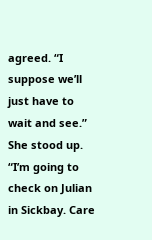agreed. “I suppose we’ll just have to wait and see.” She stood up. “I’m going to check on Julian in Sickbay. Care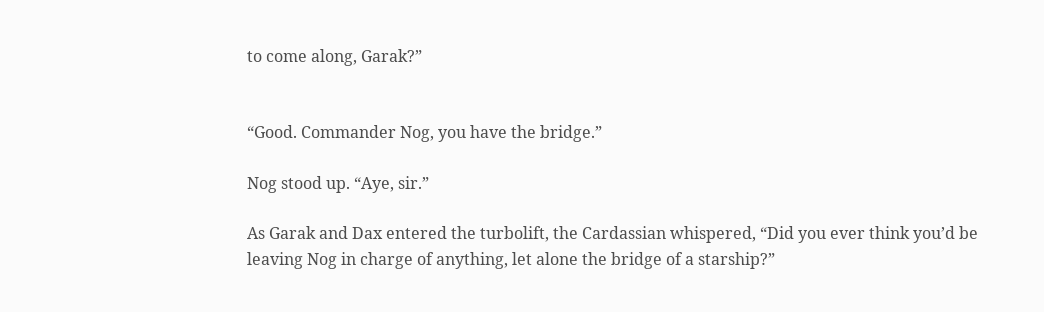to come along, Garak?”


“Good. Commander Nog, you have the bridge.”

Nog stood up. “Aye, sir.”

As Garak and Dax entered the turbolift, the Cardassian whispered, “Did you ever think you’d be leaving Nog in charge of anything, let alone the bridge of a starship?”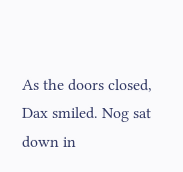As the doors closed, Dax smiled. Nog sat down in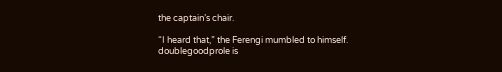the captain’s chair.

“I heard that,” the Ferengi mumbled to himself.
doublegoodprole is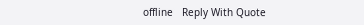offline   Reply With Quote